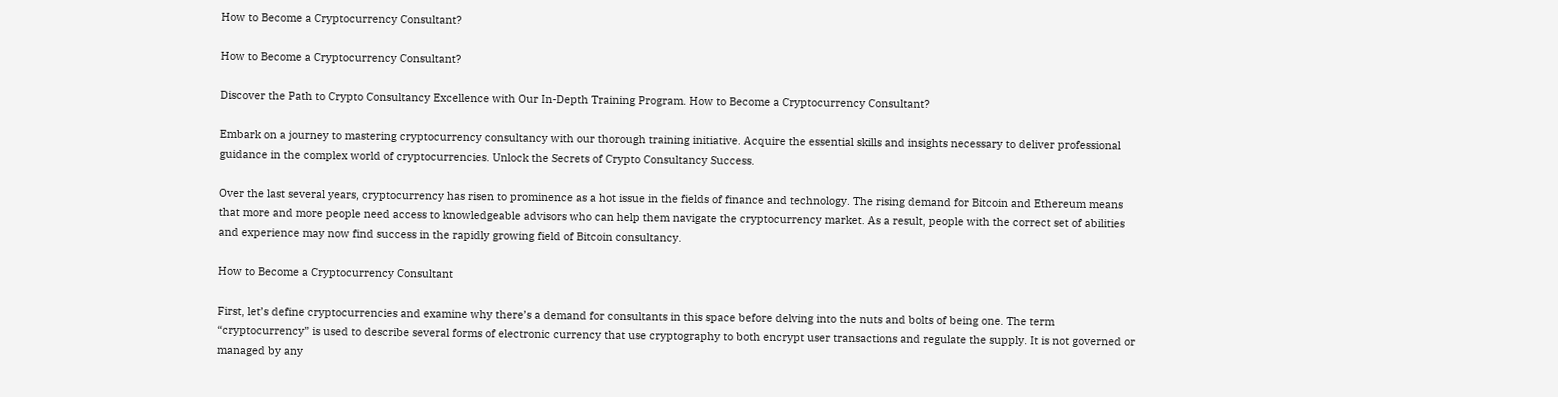How to Become a Cryptocurrency Consultant?

How to Become a Cryptocurrency Consultant?

Discover the Path to Crypto Consultancy Excellence with Our In-Depth Training Program. How to Become a Cryptocurrency Consultant?

Embark on a journey to mastering cryptocurrency consultancy with our thorough training initiative. Acquire the essential skills and insights necessary to deliver professional guidance in the complex world of cryptocurrencies. Unlock the Secrets of Crypto Consultancy Success.

Over the last several years, cryptocurrency has risen to prominence as a hot issue in the fields of finance and technology. The rising demand for Bitcoin and Ethereum means that more and more people need access to knowledgeable advisors who can help them navigate the cryptocurrency market. As a result, people with the correct set of abilities and experience may now find success in the rapidly growing field of Bitcoin consultancy.

How to Become a Cryptocurrency Consultant

First, let’s define cryptocurrencies and examine why there’s a demand for consultants in this space before delving into the nuts and bolts of being one. The term “cryptocurrency” is used to describe several forms of electronic currency that use cryptography to both encrypt user transactions and regulate the supply. It is not governed or managed by any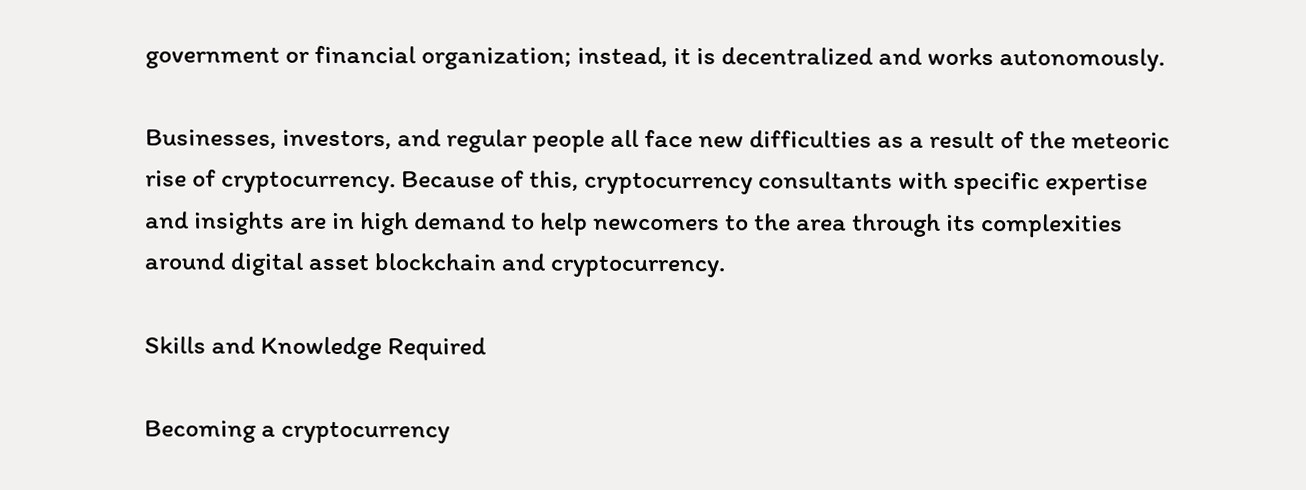government or financial organization; instead, it is decentralized and works autonomously.

Businesses, investors, and regular people all face new difficulties as a result of the meteoric rise of cryptocurrency. Because of this, cryptocurrency consultants with specific expertise and insights are in high demand to help newcomers to the area through its complexities around digital asset blockchain and cryptocurrency.

Skills and Knowledge Required

Becoming a cryptocurrency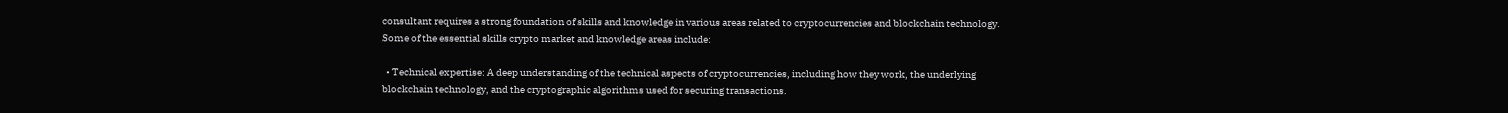consultant requires a strong foundation of skills and knowledge in various areas related to cryptocurrencies and blockchain technology. Some of the essential skills crypto market and knowledge areas include:

  • Technical expertise: A deep understanding of the technical aspects of cryptocurrencies, including how they work, the underlying blockchain technology, and the cryptographic algorithms used for securing transactions.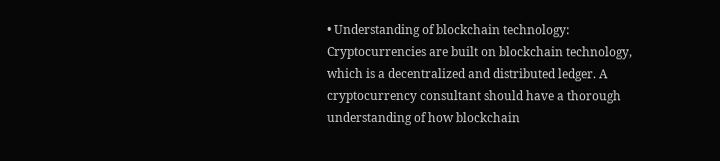• Understanding of blockchain technology: Cryptocurrencies are built on blockchain technology, which is a decentralized and distributed ledger. A cryptocurrency consultant should have a thorough understanding of how blockchain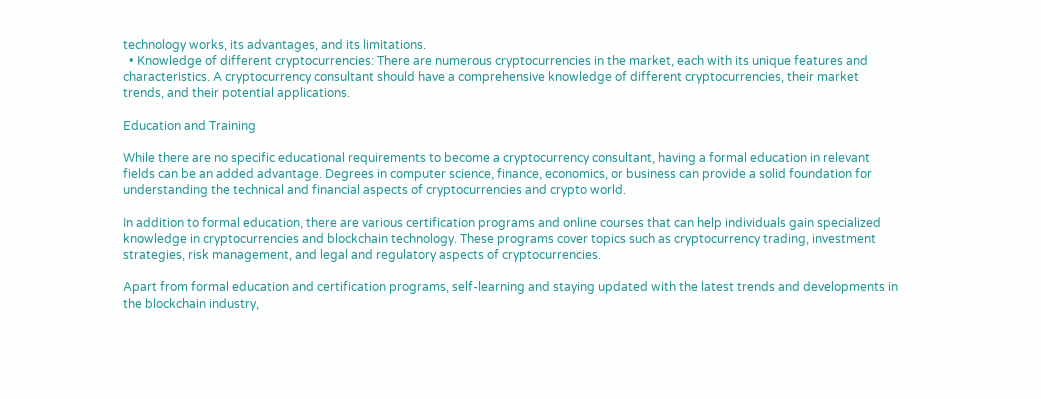technology works, its advantages, and its limitations.
  • Knowledge of different cryptocurrencies: There are numerous cryptocurrencies in the market, each with its unique features and characteristics. A cryptocurrency consultant should have a comprehensive knowledge of different cryptocurrencies, their market trends, and their potential applications.

Education and Training

While there are no specific educational requirements to become a cryptocurrency consultant, having a formal education in relevant fields can be an added advantage. Degrees in computer science, finance, economics, or business can provide a solid foundation for understanding the technical and financial aspects of cryptocurrencies and crypto world.

In addition to formal education, there are various certification programs and online courses that can help individuals gain specialized knowledge in cryptocurrencies and blockchain technology. These programs cover topics such as cryptocurrency trading, investment strategies, risk management, and legal and regulatory aspects of cryptocurrencies.

Apart from formal education and certification programs, self-learning and staying updated with the latest trends and developments in the blockchain industry,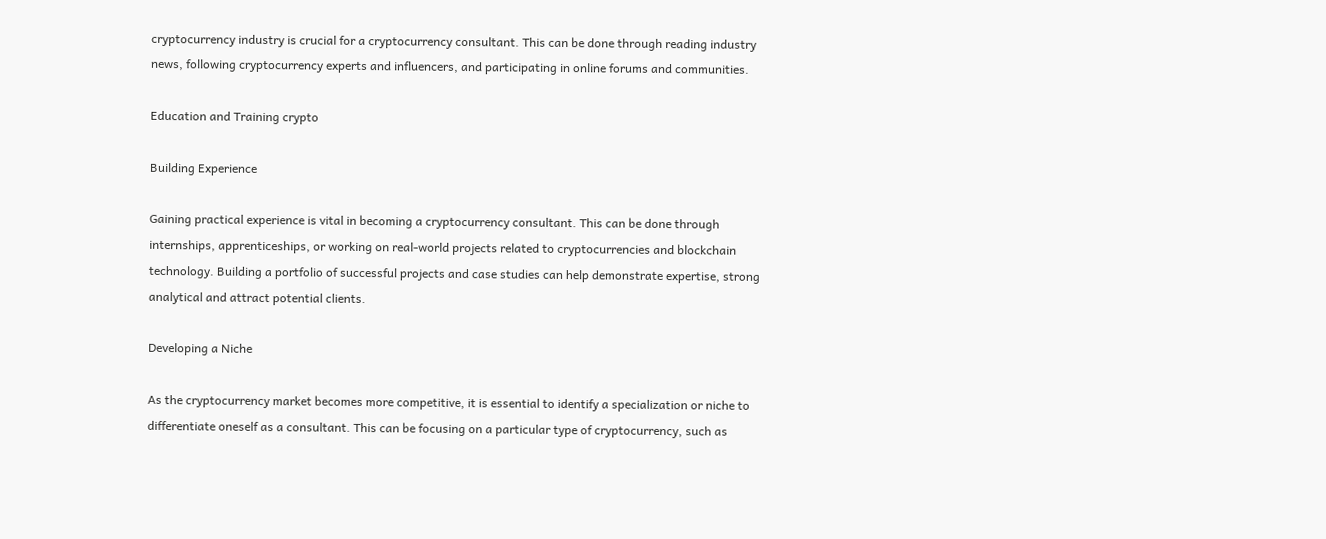cryptocurrency industry is crucial for a cryptocurrency consultant. This can be done through reading industry news, following cryptocurrency experts and influencers, and participating in online forums and communities.

Education and Training crypto

Building Experience

Gaining practical experience is vital in becoming a cryptocurrency consultant. This can be done through internships, apprenticeships, or working on real-world projects related to cryptocurrencies and blockchain technology. Building a portfolio of successful projects and case studies can help demonstrate expertise, strong analytical and attract potential clients.

Developing a Niche

As the cryptocurrency market becomes more competitive, it is essential to identify a specialization or niche to differentiate oneself as a consultant. This can be focusing on a particular type of cryptocurrency, such as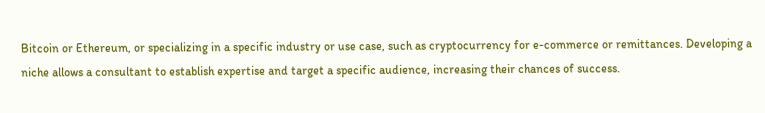Bitcoin or Ethereum, or specializing in a specific industry or use case, such as cryptocurrency for e-commerce or remittances. Developing a niche allows a consultant to establish expertise and target a specific audience, increasing their chances of success.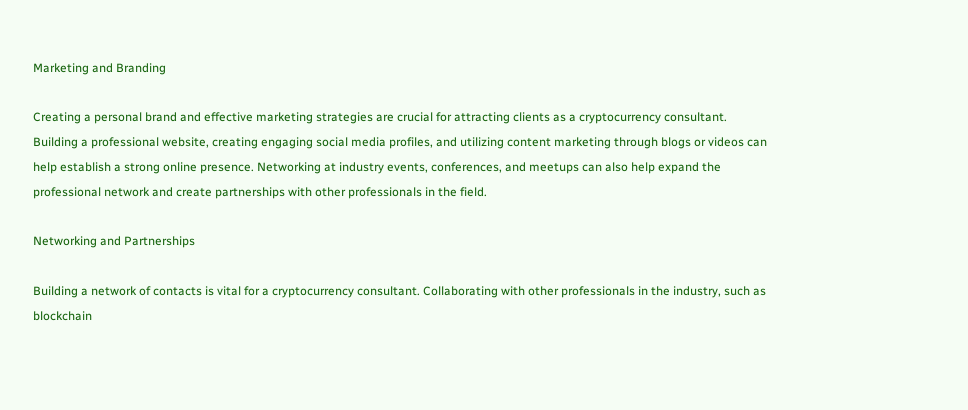Marketing and Branding

Creating a personal brand and effective marketing strategies are crucial for attracting clients as a cryptocurrency consultant. Building a professional website, creating engaging social media profiles, and utilizing content marketing through blogs or videos can help establish a strong online presence. Networking at industry events, conferences, and meetups can also help expand the professional network and create partnerships with other professionals in the field.

Networking and Partnerships

Building a network of contacts is vital for a cryptocurrency consultant. Collaborating with other professionals in the industry, such as blockchain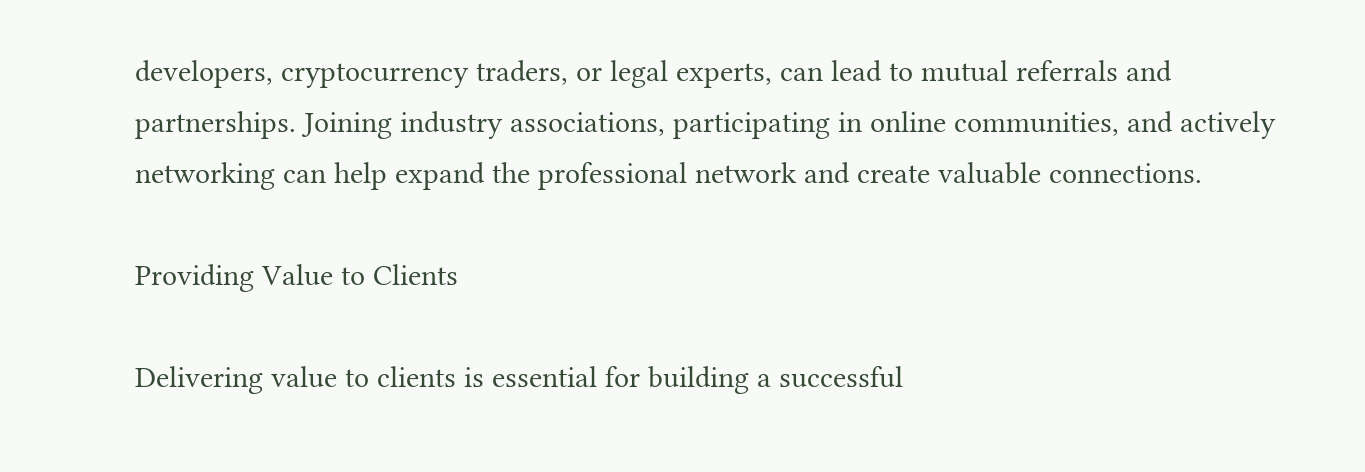developers, cryptocurrency traders, or legal experts, can lead to mutual referrals and partnerships. Joining industry associations, participating in online communities, and actively networking can help expand the professional network and create valuable connections.

Providing Value to Clients

Delivering value to clients is essential for building a successful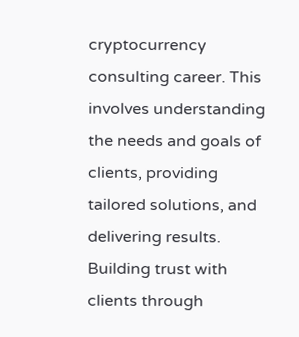cryptocurrency consulting career. This involves understanding the needs and goals of clients, providing tailored solutions, and delivering results. Building trust with clients through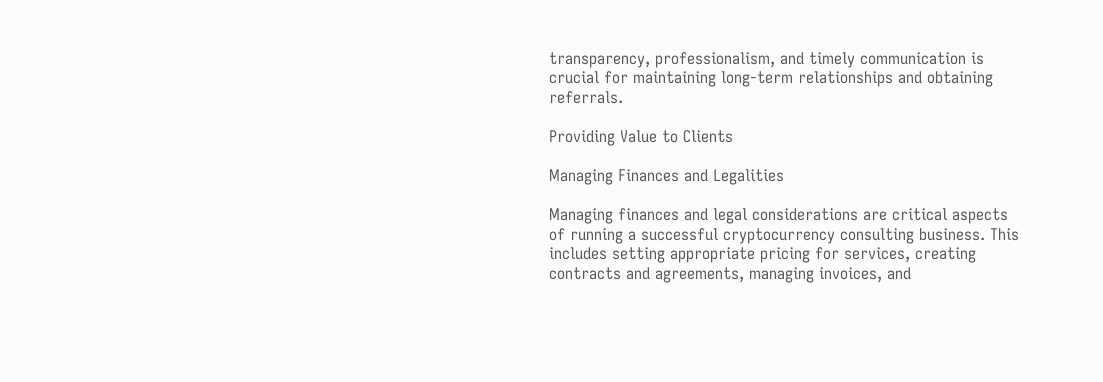transparency, professionalism, and timely communication is crucial for maintaining long-term relationships and obtaining referrals.

Providing Value to Clients

Managing Finances and Legalities

Managing finances and legal considerations are critical aspects of running a successful cryptocurrency consulting business. This includes setting appropriate pricing for services, creating contracts and agreements, managing invoices, and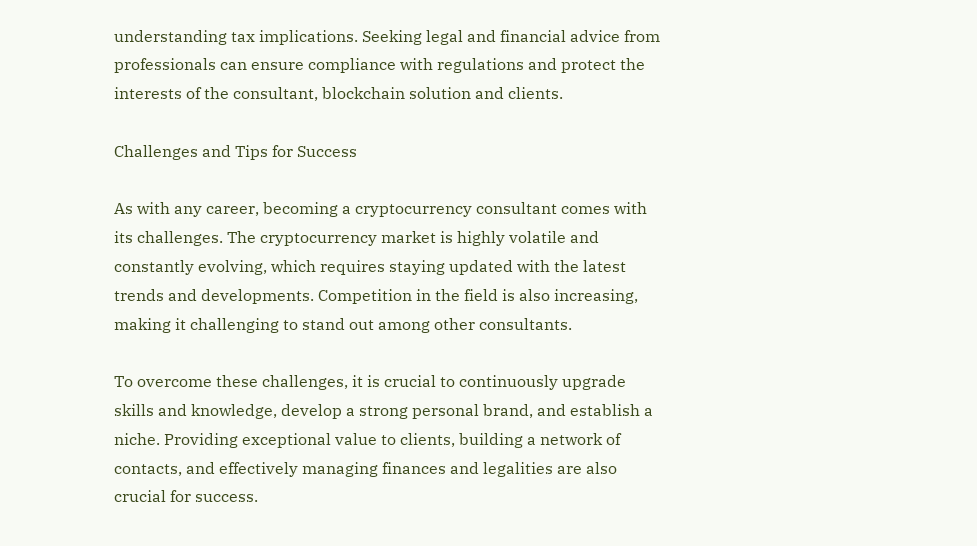understanding tax implications. Seeking legal and financial advice from professionals can ensure compliance with regulations and protect the interests of the consultant, blockchain solution and clients.

Challenges and Tips for Success

As with any career, becoming a cryptocurrency consultant comes with its challenges. The cryptocurrency market is highly volatile and constantly evolving, which requires staying updated with the latest trends and developments. Competition in the field is also increasing, making it challenging to stand out among other consultants.

To overcome these challenges, it is crucial to continuously upgrade skills and knowledge, develop a strong personal brand, and establish a niche. Providing exceptional value to clients, building a network of contacts, and effectively managing finances and legalities are also crucial for success.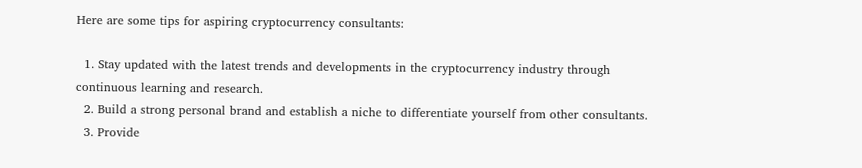Here are some tips for aspiring cryptocurrency consultants:

  1. Stay updated with the latest trends and developments in the cryptocurrency industry through continuous learning and research.
  2. Build a strong personal brand and establish a niche to differentiate yourself from other consultants.
  3. Provide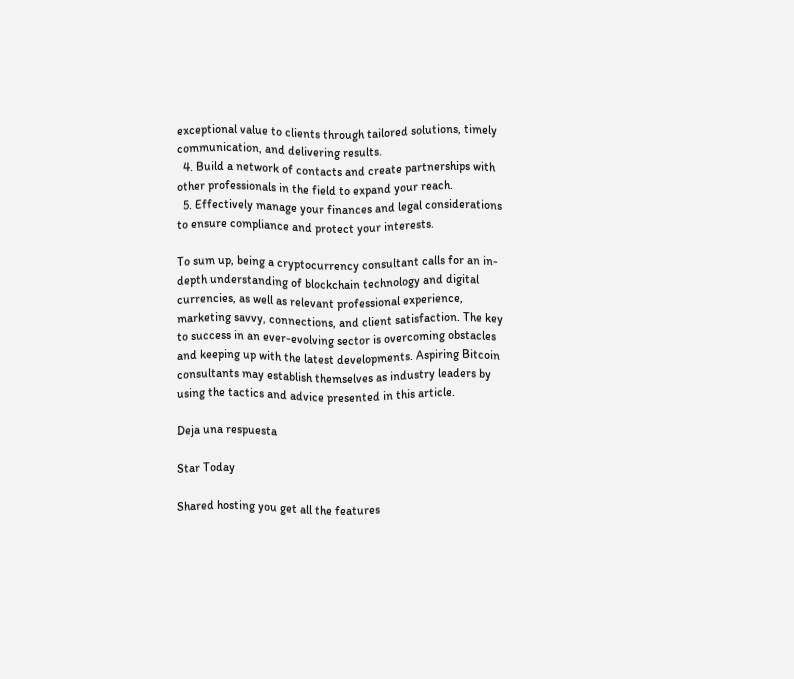exceptional value to clients through tailored solutions, timely communication, and delivering results.
  4. Build a network of contacts and create partnerships with other professionals in the field to expand your reach.
  5. Effectively manage your finances and legal considerations to ensure compliance and protect your interests.

To sum up, being a cryptocurrency consultant calls for an in-depth understanding of blockchain technology and digital currencies, as well as relevant professional experience, marketing savvy, connections, and client satisfaction. The key to success in an ever-evolving sector is overcoming obstacles and keeping up with the latest developments. Aspiring Bitcoin consultants may establish themselves as industry leaders by using the tactics and advice presented in this article.

Deja una respuesta

Star Today

Shared hosting you get all the features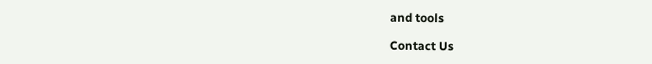and tools

Contact Us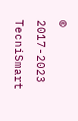© 2017-2023 TecniSmart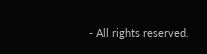- All rights reserved.